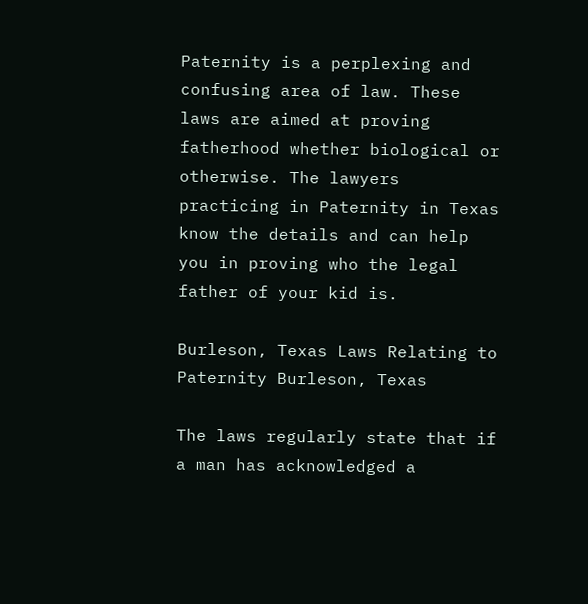Paternity is a perplexing and confusing area of law. These laws are aimed at proving fatherhood whether biological or otherwise. The lawyers practicing in Paternity in Texas know the details and can help you in proving who the legal father of your kid is.

Burleson, Texas Laws Relating to Paternity Burleson, Texas

The laws regularly state that if a man has acknowledged a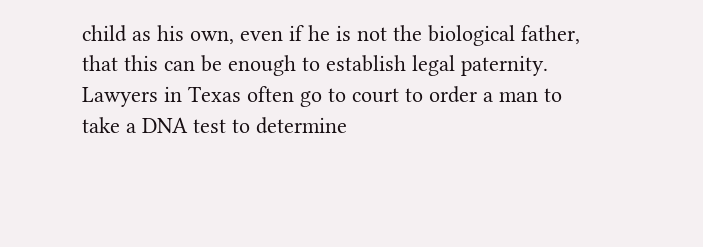child as his own, even if he is not the biological father, that this can be enough to establish legal paternity. Lawyers in Texas often go to court to order a man to take a DNA test to determine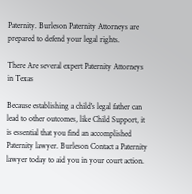Paternity. Burleson Paternity Attorneys are prepared to defend your legal rights.

There Are several expert Paternity Attorneys in Texas

Because establishing a child's legal father can lead to other outcomes, like Child Support, it is essential that you find an accomplished Paternity lawyer. Burleson Contact a Paternity lawyer today to aid you in your court action.